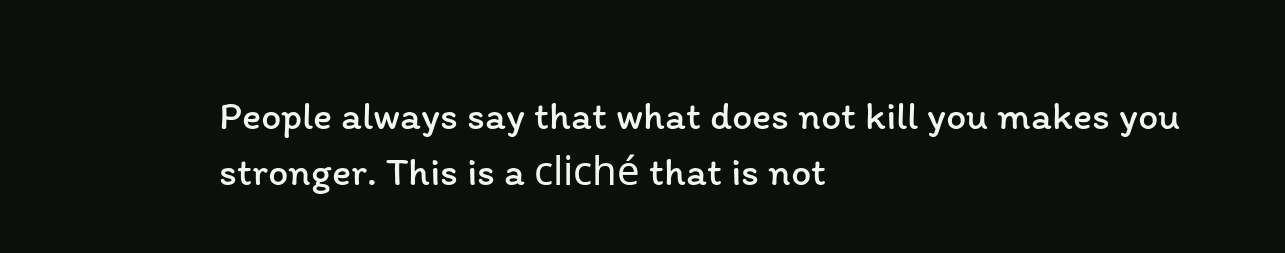People always say that what does not kill you makes you stronger. This is a cliché that is not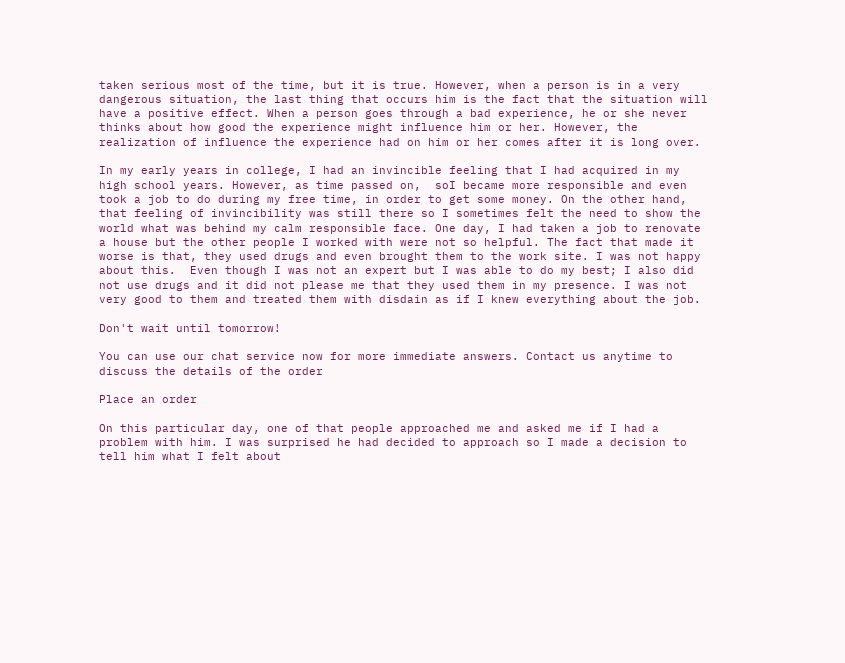taken serious most of the time, but it is true. However, when a person is in a very dangerous situation, the last thing that occurs him is the fact that the situation will have a positive effect. When a person goes through a bad experience, he or she never thinks about how good the experience might influence him or her. However, the realization of influence the experience had on him or her comes after it is long over.

In my early years in college, I had an invincible feeling that I had acquired in my high school years. However, as time passed on,  soI became more responsible and even took a job to do during my free time, in order to get some money. On the other hand, that feeling of invincibility was still there so I sometimes felt the need to show the world what was behind my calm responsible face. One day, I had taken a job to renovate a house but the other people I worked with were not so helpful. The fact that made it worse is that, they used drugs and even brought them to the work site. I was not happy about this.  Even though I was not an expert but I was able to do my best; I also did not use drugs and it did not please me that they used them in my presence. I was not very good to them and treated them with disdain as if I knew everything about the job.

Don't wait until tomorrow!

You can use our chat service now for more immediate answers. Contact us anytime to discuss the details of the order

Place an order

On this particular day, one of that people approached me and asked me if I had a problem with him. I was surprised he had decided to approach so I made a decision to tell him what I felt about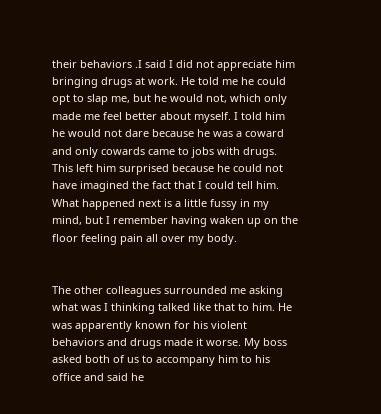their behaviors .I said I did not appreciate him bringing drugs at work. He told me he could opt to slap me, but he would not, which only made me feel better about myself. I told him he would not dare because he was a coward and only cowards came to jobs with drugs. This left him surprised because he could not have imagined the fact that I could tell him. What happened next is a little fussy in my mind, but I remember having waken up on the floor feeling pain all over my body.


The other colleagues surrounded me asking what was I thinking talked like that to him. He was apparently known for his violent behaviors and drugs made it worse. My boss asked both of us to accompany him to his office and said he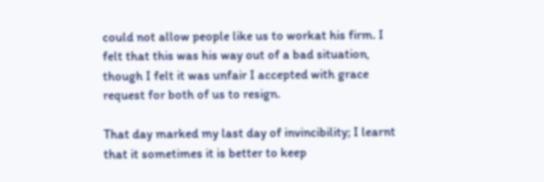could not allow people like us to workat his firm. I felt that this was his way out of a bad situation, though I felt it was unfair I accepted with grace request for both of us to resign.

That day marked my last day of invincibility; I learnt that it sometimes it is better to keep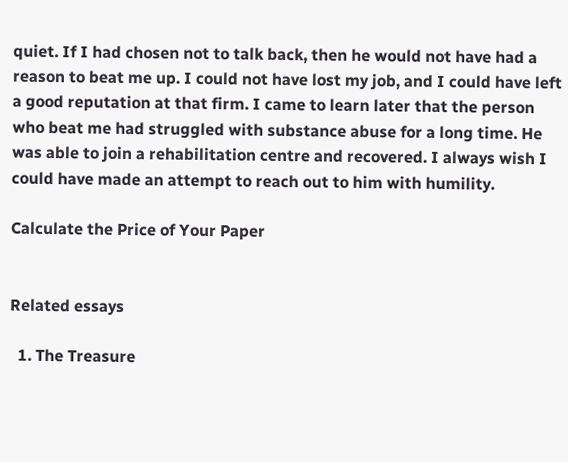quiet. If I had chosen not to talk back, then he would not have had a reason to beat me up. I could not have lost my job, and I could have left a good reputation at that firm. I came to learn later that the person who beat me had struggled with substance abuse for a long time. He was able to join a rehabilitation centre and recovered. I always wish I could have made an attempt to reach out to him with humility.

Calculate the Price of Your Paper


Related essays

  1. The Treasure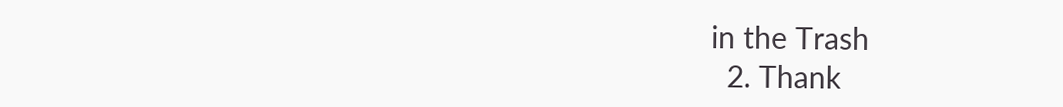in the Trash
  2. Thank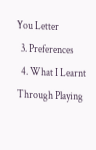You Letter
  3. Preferences
  4. What I Learnt Through Playing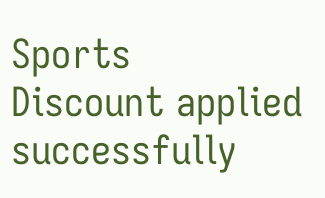Sports
Discount applied successfully